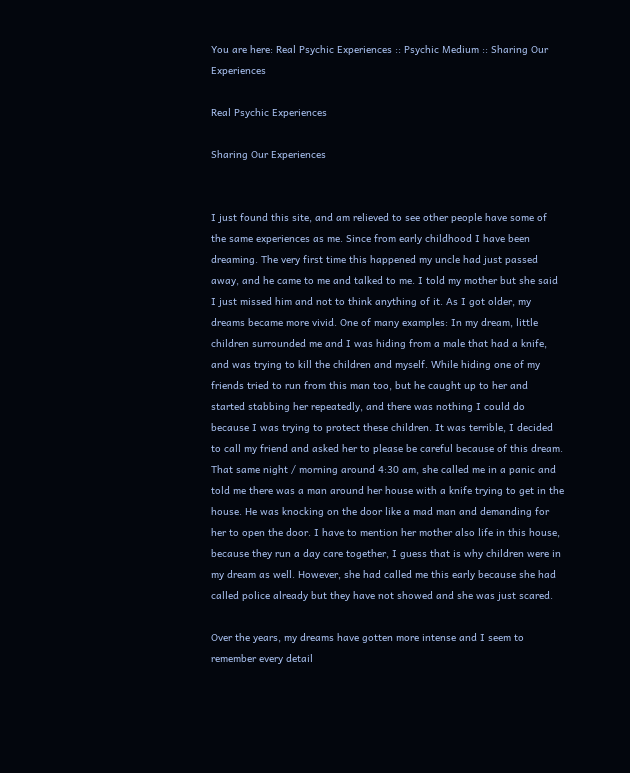You are here: Real Psychic Experiences :: Psychic Medium :: Sharing Our Experiences

Real Psychic Experiences

Sharing Our Experiences


I just found this site, and am relieved to see other people have some of the same experiences as me. Since from early childhood I have been dreaming. The very first time this happened my uncle had just passed away, and he came to me and talked to me. I told my mother but she said I just missed him and not to think anything of it. As I got older, my dreams became more vivid. One of many examples: In my dream, little children surrounded me and I was hiding from a male that had a knife, and was trying to kill the children and myself. While hiding one of my friends tried to run from this man too, but he caught up to her and started stabbing her repeatedly, and there was nothing I could do because I was trying to protect these children. It was terrible, I decided to call my friend and asked her to please be careful because of this dream. That same night / morning around 4:30 am, she called me in a panic and told me there was a man around her house with a knife trying to get in the house. He was knocking on the door like a mad man and demanding for her to open the door. I have to mention her mother also life in this house, because they run a day care together, I guess that is why children were in my dream as well. However, she had called me this early because she had called police already but they have not showed and she was just scared.

Over the years, my dreams have gotten more intense and I seem to remember every detail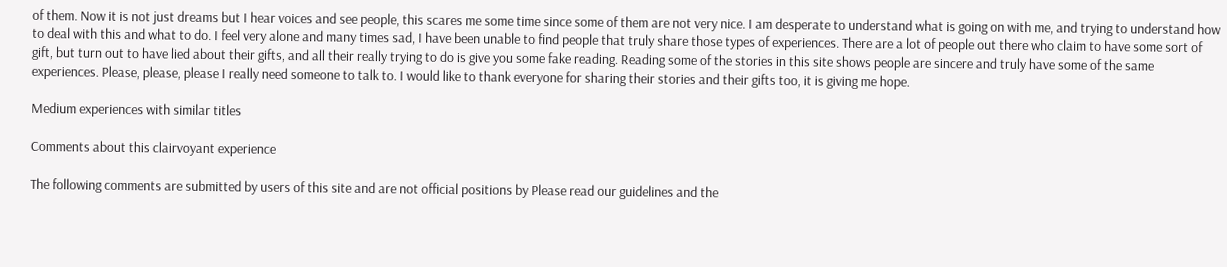of them. Now it is not just dreams but I hear voices and see people, this scares me some time since some of them are not very nice. I am desperate to understand what is going on with me, and trying to understand how to deal with this and what to do. I feel very alone and many times sad, I have been unable to find people that truly share those types of experiences. There are a lot of people out there who claim to have some sort of gift, but turn out to have lied about their gifts, and all their really trying to do is give you some fake reading. Reading some of the stories in this site shows people are sincere and truly have some of the same experiences. Please, please, please I really need someone to talk to. I would like to thank everyone for sharing their stories and their gifts too, it is giving me hope.

Medium experiences with similar titles

Comments about this clairvoyant experience

The following comments are submitted by users of this site and are not official positions by Please read our guidelines and the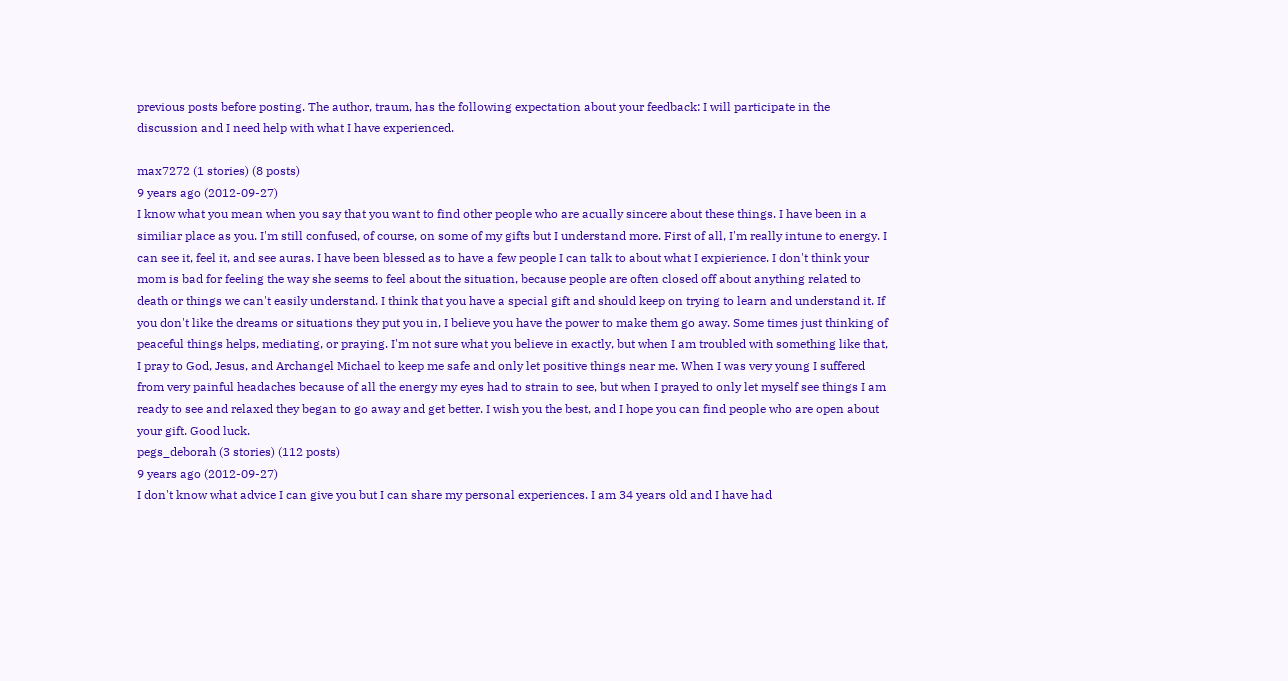previous posts before posting. The author, traum, has the following expectation about your feedback: I will participate in the discussion and I need help with what I have experienced.

max7272 (1 stories) (8 posts)
9 years ago (2012-09-27)
I know what you mean when you say that you want to find other people who are acually sincere about these things. I have been in a similiar place as you. I'm still confused, of course, on some of my gifts but I understand more. First of all, I'm really intune to energy. I can see it, feel it, and see auras. I have been blessed as to have a few people I can talk to about what I expierience. I don't think your mom is bad for feeling the way she seems to feel about the situation, because people are often closed off about anything related to death or things we can't easily understand. I think that you have a special gift and should keep on trying to learn and understand it. If you don't like the dreams or situations they put you in, I believe you have the power to make them go away. Some times just thinking of peaceful things helps, mediating, or praying. I'm not sure what you believe in exactly, but when I am troubled with something like that, I pray to God, Jesus, and Archangel Michael to keep me safe and only let positive things near me. When I was very young I suffered from very painful headaches because of all the energy my eyes had to strain to see, but when I prayed to only let myself see things I am ready to see and relaxed they began to go away and get better. I wish you the best, and I hope you can find people who are open about your gift. Good luck.
pegs_deborah (3 stories) (112 posts)
9 years ago (2012-09-27)
I don't know what advice I can give you but I can share my personal experiences. I am 34 years old and I have had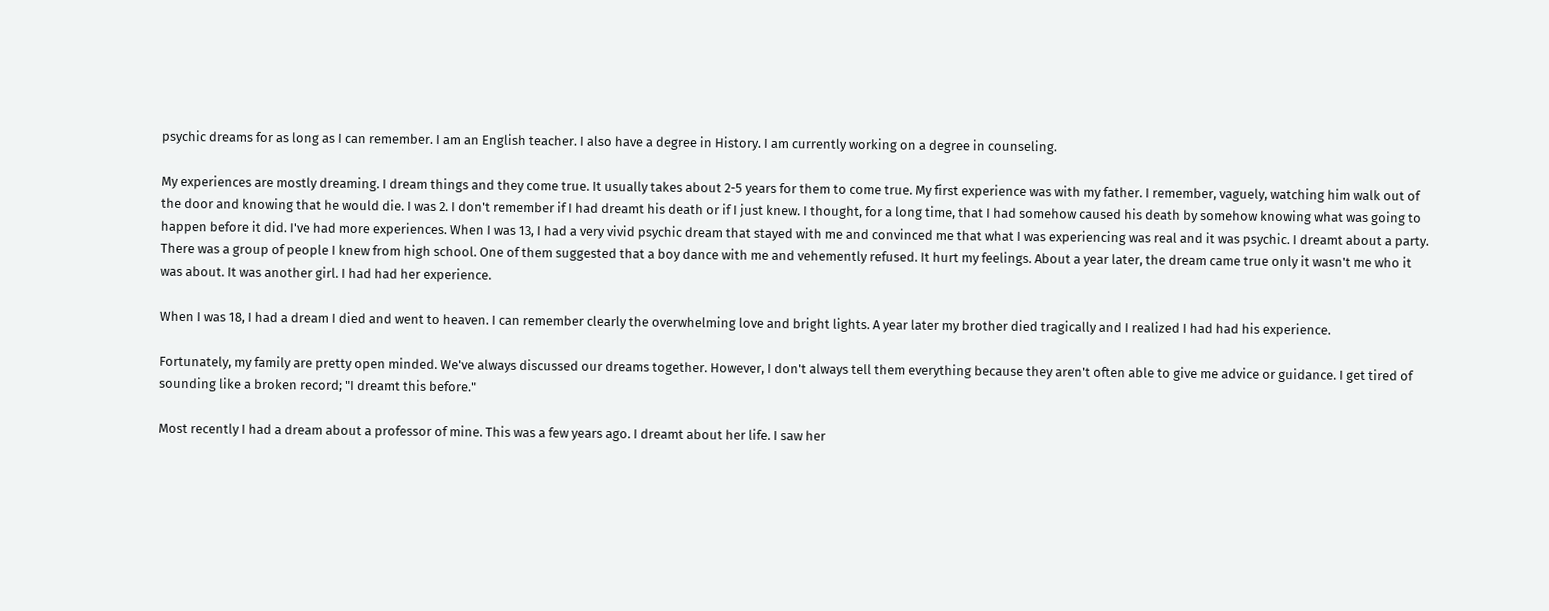psychic dreams for as long as I can remember. I am an English teacher. I also have a degree in History. I am currently working on a degree in counseling.

My experiences are mostly dreaming. I dream things and they come true. It usually takes about 2-5 years for them to come true. My first experience was with my father. I remember, vaguely, watching him walk out of the door and knowing that he would die. I was 2. I don't remember if I had dreamt his death or if I just knew. I thought, for a long time, that I had somehow caused his death by somehow knowing what was going to happen before it did. I've had more experiences. When I was 13, I had a very vivid psychic dream that stayed with me and convinced me that what I was experiencing was real and it was psychic. I dreamt about a party. There was a group of people I knew from high school. One of them suggested that a boy dance with me and vehemently refused. It hurt my feelings. About a year later, the dream came true only it wasn't me who it was about. It was another girl. I had had her experience.

When I was 18, I had a dream I died and went to heaven. I can remember clearly the overwhelming love and bright lights. A year later my brother died tragically and I realized I had had his experience.

Fortunately, my family are pretty open minded. We've always discussed our dreams together. However, I don't always tell them everything because they aren't often able to give me advice or guidance. I get tired of sounding like a broken record; "I dreamt this before."

Most recently I had a dream about a professor of mine. This was a few years ago. I dreamt about her life. I saw her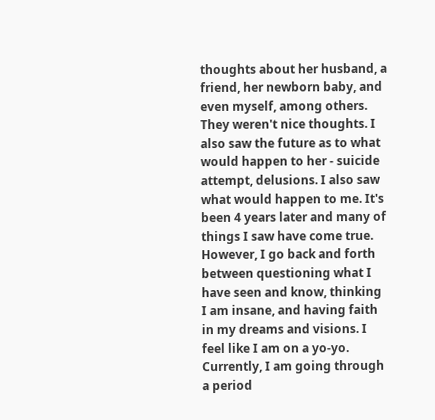thoughts about her husband, a friend, her newborn baby, and even myself, among others. They weren't nice thoughts. I also saw the future as to what would happen to her - suicide attempt, delusions. I also saw what would happen to me. It's been 4 years later and many of things I saw have come true. However, I go back and forth between questioning what I have seen and know, thinking I am insane, and having faith in my dreams and visions. I feel like I am on a yo-yo. Currently, I am going through a period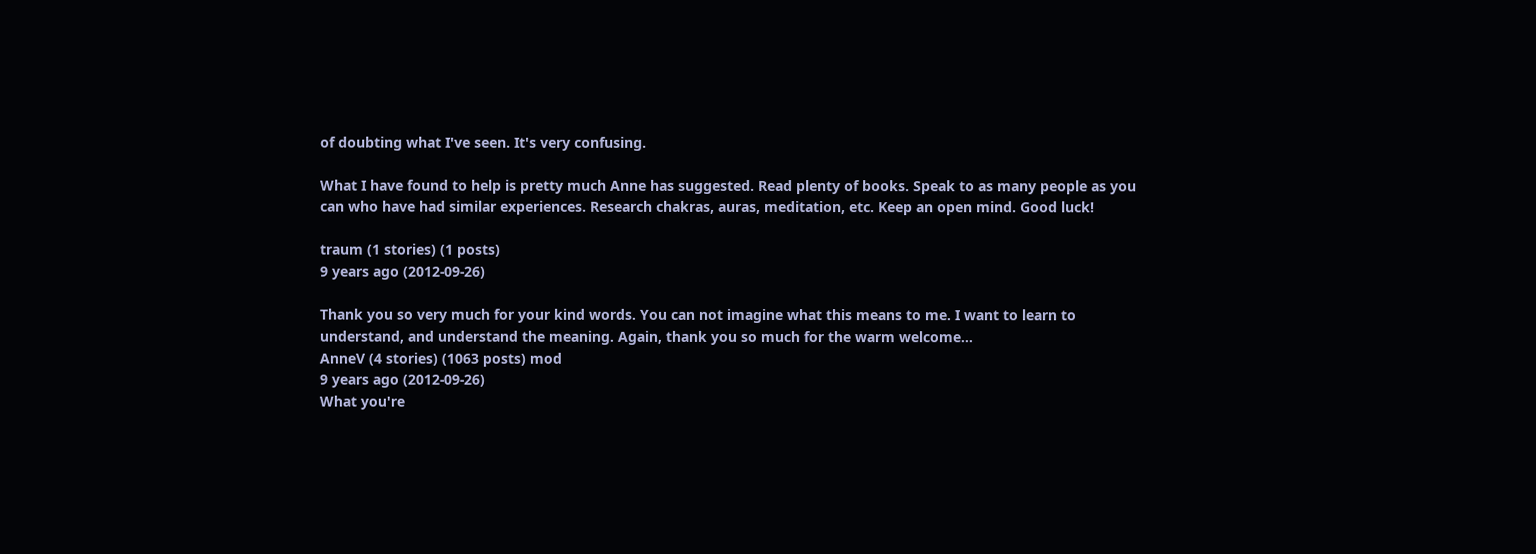of doubting what I've seen. It's very confusing.

What I have found to help is pretty much Anne has suggested. Read plenty of books. Speak to as many people as you can who have had similar experiences. Research chakras, auras, meditation, etc. Keep an open mind. Good luck!

traum (1 stories) (1 posts)
9 years ago (2012-09-26)

Thank you so very much for your kind words. You can not imagine what this means to me. I want to learn to understand, and understand the meaning. Again, thank you so much for the warm welcome...
AnneV (4 stories) (1063 posts) mod
9 years ago (2012-09-26)
What you're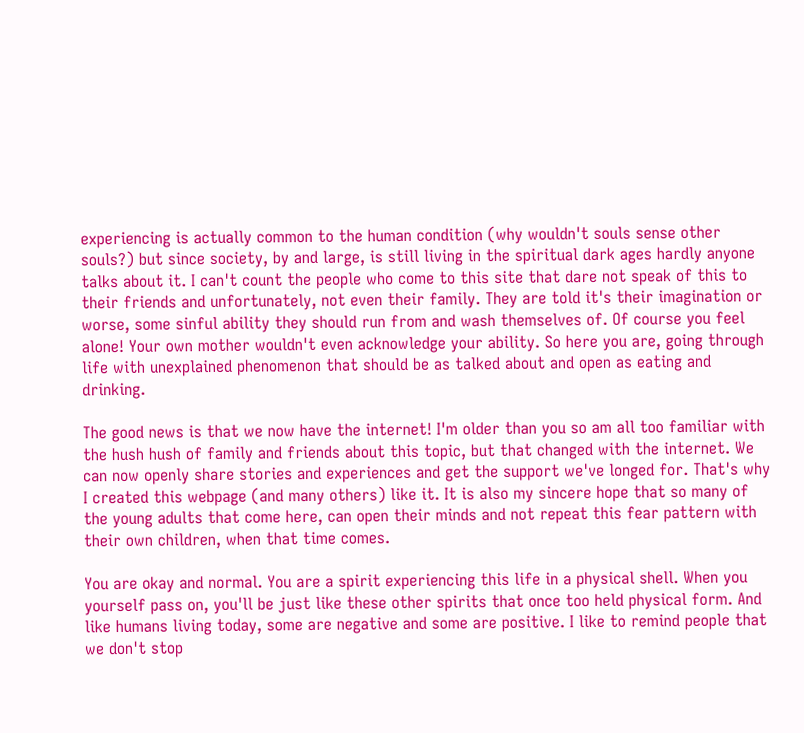experiencing is actually common to the human condition (why wouldn't souls sense other souls?) but since society, by and large, is still living in the spiritual dark ages hardly anyone talks about it. I can't count the people who come to this site that dare not speak of this to their friends and unfortunately, not even their family. They are told it's their imagination or worse, some sinful ability they should run from and wash themselves of. Of course you feel alone! Your own mother wouldn't even acknowledge your ability. So here you are, going through life with unexplained phenomenon that should be as talked about and open as eating and drinking.

The good news is that we now have the internet! I'm older than you so am all too familiar with the hush hush of family and friends about this topic, but that changed with the internet. We can now openly share stories and experiences and get the support we've longed for. That's why I created this webpage (and many others) like it. It is also my sincere hope that so many of the young adults that come here, can open their minds and not repeat this fear pattern with their own children, when that time comes.

You are okay and normal. You are a spirit experiencing this life in a physical shell. When you yourself pass on, you'll be just like these other spirits that once too held physical form. And like humans living today, some are negative and some are positive. I like to remind people that we don't stop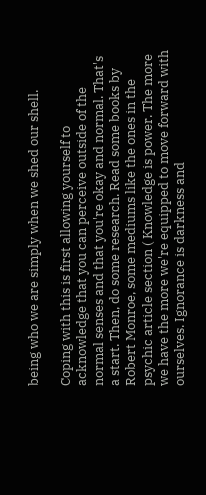being who we are simply when we shed our shell.

Coping with this is first allowing yourself to acknowledge that you can perceive outside of the normal senses and that you're okay and normal. That's a start. Then, do some research. Read some books by Robert Monroe, some mediums like the ones in the psychic article section ( Knowledge is power. The more we have the more we're equipped to move forward with ourselves. Ignorance is darkness and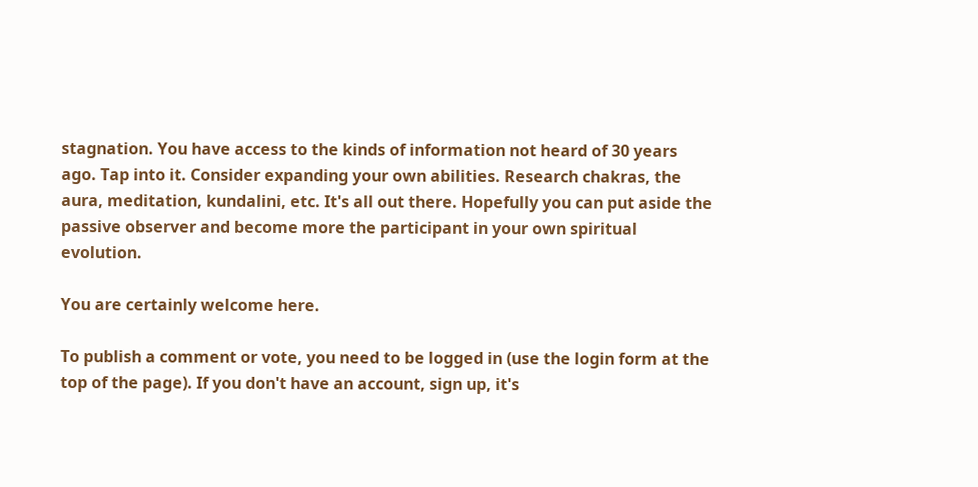stagnation. You have access to the kinds of information not heard of 30 years ago. Tap into it. Consider expanding your own abilities. Research chakras, the aura, meditation, kundalini, etc. It's all out there. Hopefully you can put aside the passive observer and become more the participant in your own spiritual evolution.

You are certainly welcome here.

To publish a comment or vote, you need to be logged in (use the login form at the top of the page). If you don't have an account, sign up, it's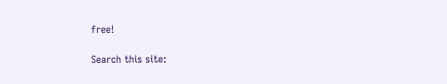free!

Search this site: